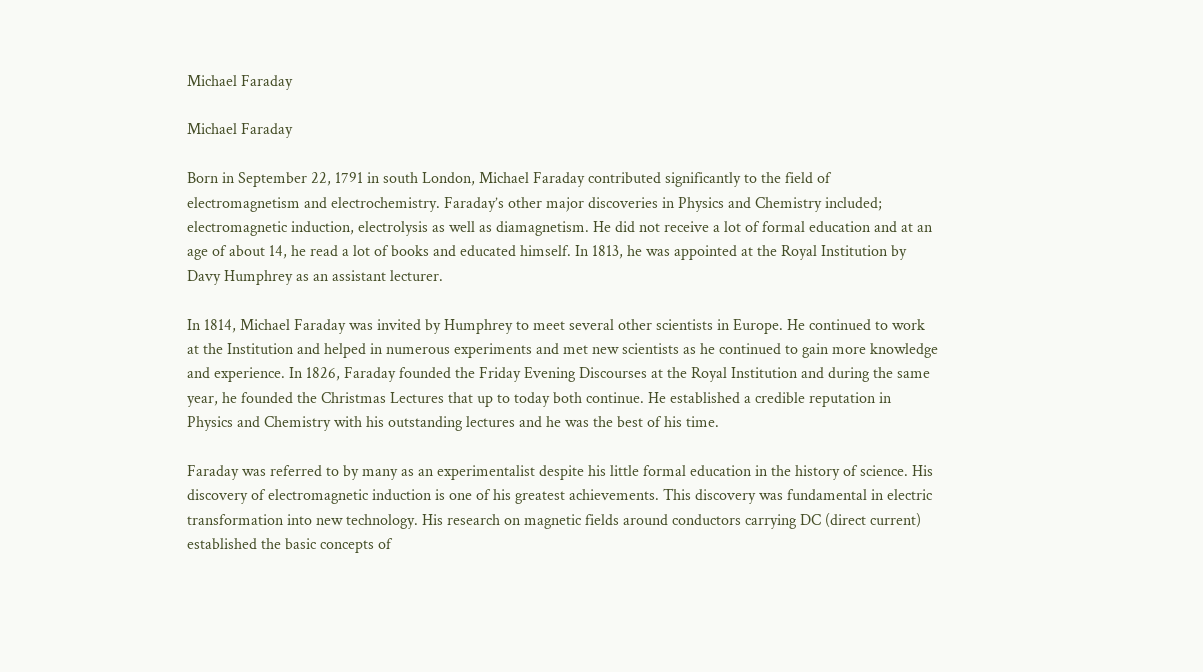Michael Faraday

Michael Faraday

Born in September 22, 1791 in south London, Michael Faraday contributed significantly to the field of electromagnetism and electrochemistry. Faraday’s other major discoveries in Physics and Chemistry included; electromagnetic induction, electrolysis as well as diamagnetism. He did not receive a lot of formal education and at an age of about 14, he read a lot of books and educated himself. In 1813, he was appointed at the Royal Institution by Davy Humphrey as an assistant lecturer.

In 1814, Michael Faraday was invited by Humphrey to meet several other scientists in Europe. He continued to work at the Institution and helped in numerous experiments and met new scientists as he continued to gain more knowledge and experience. In 1826, Faraday founded the Friday Evening Discourses at the Royal Institution and during the same year, he founded the Christmas Lectures that up to today both continue. He established a credible reputation in Physics and Chemistry with his outstanding lectures and he was the best of his time.

Faraday was referred to by many as an experimentalist despite his little formal education in the history of science. His discovery of electromagnetic induction is one of his greatest achievements. This discovery was fundamental in electric transformation into new technology. His research on magnetic fields around conductors carrying DC (direct current) established the basic concepts of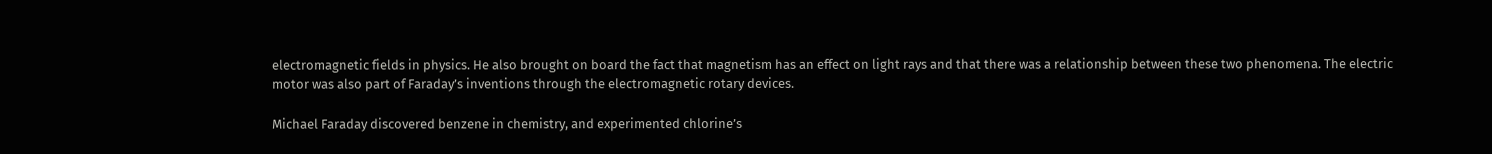electromagnetic fields in physics. He also brought on board the fact that magnetism has an effect on light rays and that there was a relationship between these two phenomena. The electric motor was also part of Faraday’s inventions through the electromagnetic rotary devices.

Michael Faraday discovered benzene in chemistry, and experimented chlorine’s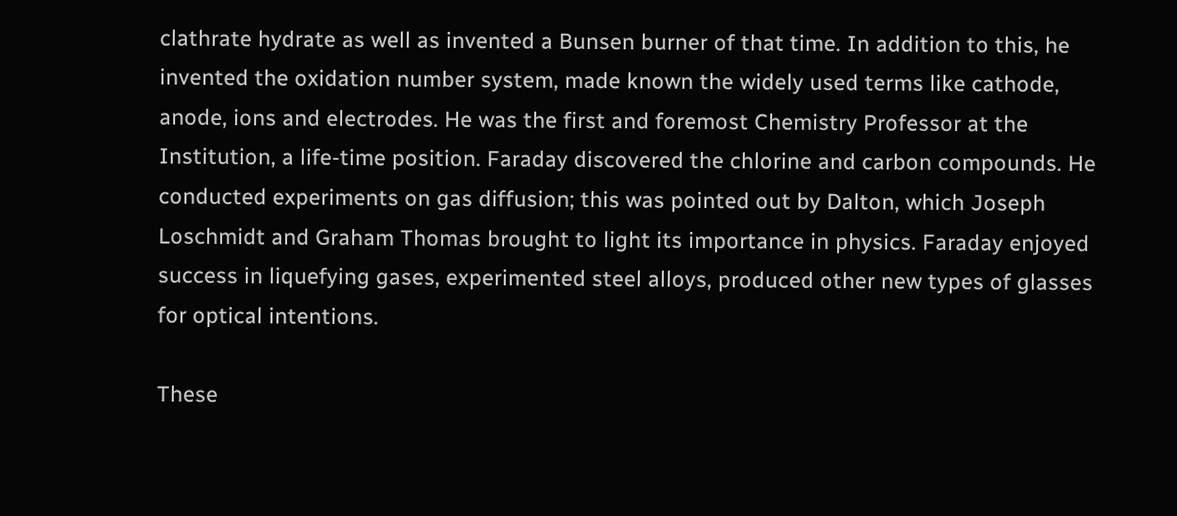clathrate hydrate as well as invented a Bunsen burner of that time. In addition to this, he invented the oxidation number system, made known the widely used terms like cathode, anode, ions and electrodes. He was the first and foremost Chemistry Professor at the Institution, a life-time position. Faraday discovered the chlorine and carbon compounds. He conducted experiments on gas diffusion; this was pointed out by Dalton, which Joseph Loschmidt and Graham Thomas brought to light its importance in physics. Faraday enjoyed success in liquefying gases, experimented steel alloys, produced other new types of glasses for optical intentions.

These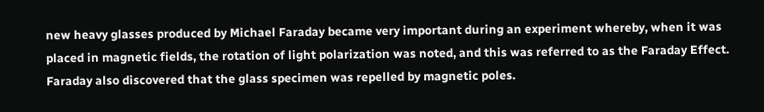new heavy glasses produced by Michael Faraday became very important during an experiment whereby, when it was placed in magnetic fields, the rotation of light polarization was noted, and this was referred to as the Faraday Effect. Faraday also discovered that the glass specimen was repelled by magnetic poles.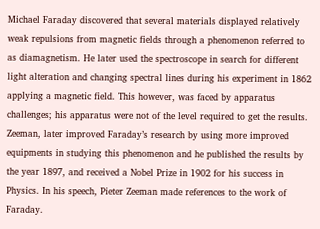Michael Faraday discovered that several materials displayed relatively weak repulsions from magnetic fields through a phenomenon referred to as diamagnetism. He later used the spectroscope in search for different light alteration and changing spectral lines during his experiment in 1862 applying a magnetic field. This however, was faced by apparatus challenges; his apparatus were not of the level required to get the results. Zeeman, later improved Faraday’s research by using more improved equipments in studying this phenomenon and he published the results by the year 1897, and received a Nobel Prize in 1902 for his success in Physics. In his speech, Pieter Zeeman made references to the work of Faraday.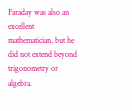Faraday was also an excellent mathematician, but he did not extend beyond trigonometry or algebra.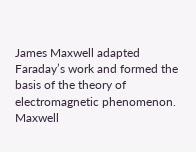James Maxwell adapted Faraday’s work and formed the basis of the theory of electromagnetic phenomenon. Maxwell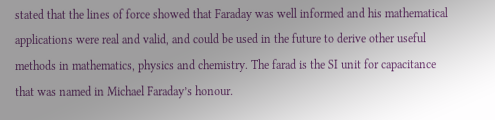stated that the lines of force showed that Faraday was well informed and his mathematical applications were real and valid, and could be used in the future to derive other useful methods in mathematics, physics and chemistry. The farad is the SI unit for capacitance that was named in Michael Faraday’s honour.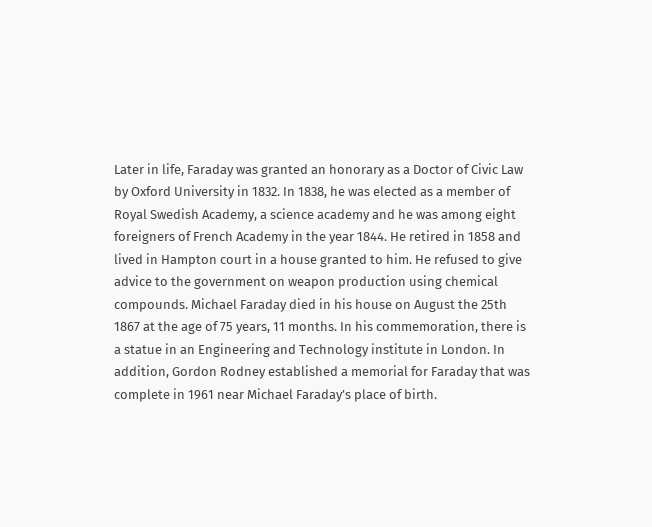Later in life, Faraday was granted an honorary as a Doctor of Civic Law by Oxford University in 1832. In 1838, he was elected as a member of Royal Swedish Academy, a science academy and he was among eight foreigners of French Academy in the year 1844. He retired in 1858 and lived in Hampton court in a house granted to him. He refused to give advice to the government on weapon production using chemical compounds. Michael Faraday died in his house on August the 25th 1867 at the age of 75 years, 11 months. In his commemoration, there is a statue in an Engineering and Technology institute in London. In addition, Gordon Rodney established a memorial for Faraday that was complete in 1961 near Michael Faraday’s place of birth.